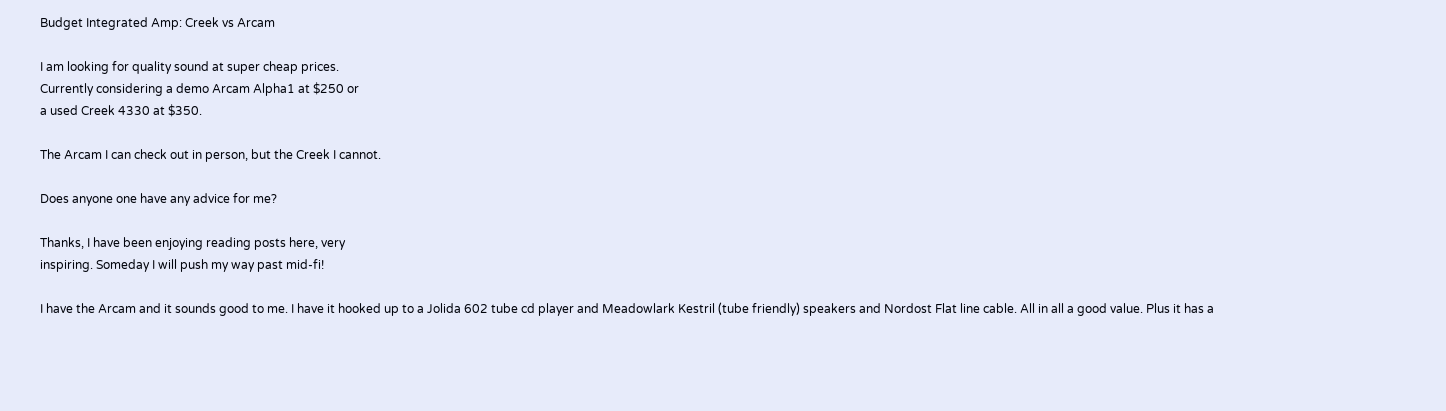Budget Integrated Amp: Creek vs Arcam

I am looking for quality sound at super cheap prices.
Currently considering a demo Arcam Alpha1 at $250 or
a used Creek 4330 at $350.

The Arcam I can check out in person, but the Creek I cannot.

Does anyone one have any advice for me?

Thanks, I have been enjoying reading posts here, very
inspiring. Someday I will push my way past mid-fi!

I have the Arcam and it sounds good to me. I have it hooked up to a Jolida 602 tube cd player and Meadowlark Kestril (tube friendly) speakers and Nordost Flat line cable. All in all a good value. Plus it has a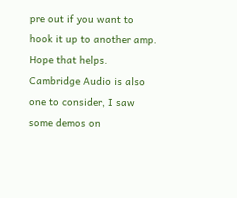pre out if you want to hook it up to another amp. Hope that helps.
Cambridge Audio is also one to consider, I saw some demos on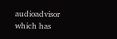audioadvisor which has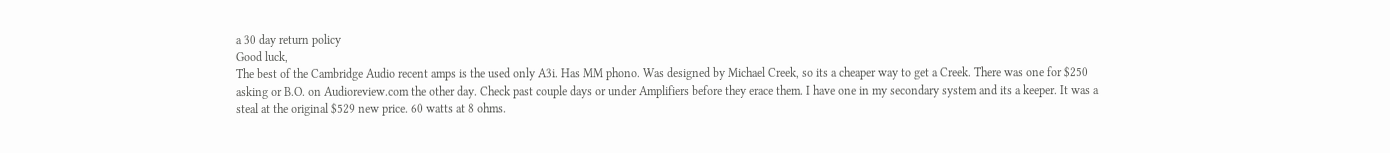a 30 day return policy
Good luck,
The best of the Cambridge Audio recent amps is the used only A3i. Has MM phono. Was designed by Michael Creek, so its a cheaper way to get a Creek. There was one for $250 asking or B.O. on Audioreview.com the other day. Check past couple days or under Amplifiers before they erace them. I have one in my secondary system and its a keeper. It was a steal at the original $529 new price. 60 watts at 8 ohms.